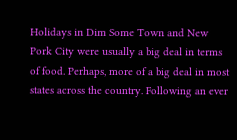Holidays in Dim Some Town and New Pork City were usually a big deal in terms of food. Perhaps, more of a big deal in most states across the country. Following an ever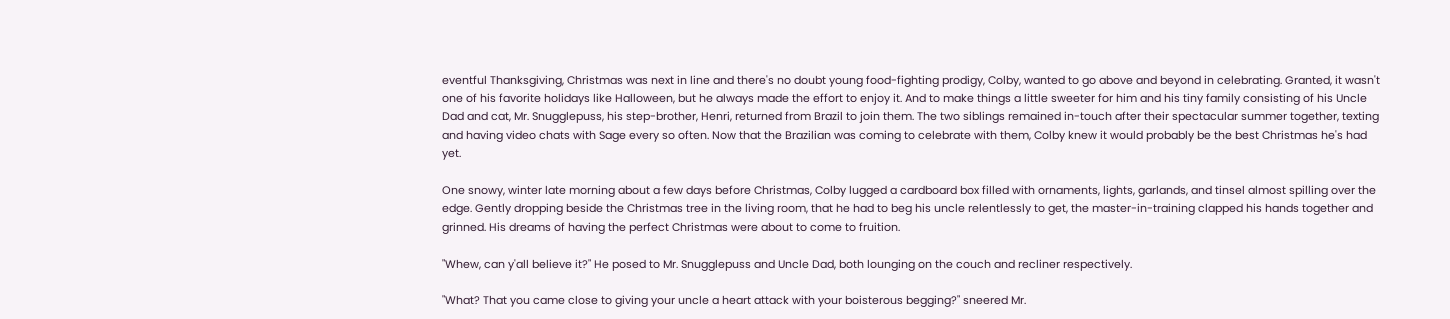eventful Thanksgiving, Christmas was next in line and there's no doubt young food-fighting prodigy, Colby, wanted to go above and beyond in celebrating. Granted, it wasn't one of his favorite holidays like Halloween, but he always made the effort to enjoy it. And to make things a little sweeter for him and his tiny family consisting of his Uncle Dad and cat, Mr. Snugglepuss, his step-brother, Henri, returned from Brazil to join them. The two siblings remained in-touch after their spectacular summer together, texting and having video chats with Sage every so often. Now that the Brazilian was coming to celebrate with them, Colby knew it would probably be the best Christmas he's had yet.

One snowy, winter late morning about a few days before Christmas, Colby lugged a cardboard box filled with ornaments, lights, garlands, and tinsel almost spilling over the edge. Gently dropping beside the Christmas tree in the living room, that he had to beg his uncle relentlessly to get, the master-in-training clapped his hands together and grinned. His dreams of having the perfect Christmas were about to come to fruition.

"Whew, can y'all believe it?" He posed to Mr. Snugglepuss and Uncle Dad, both lounging on the couch and recliner respectively.

"What? That you came close to giving your uncle a heart attack with your boisterous begging?" sneered Mr.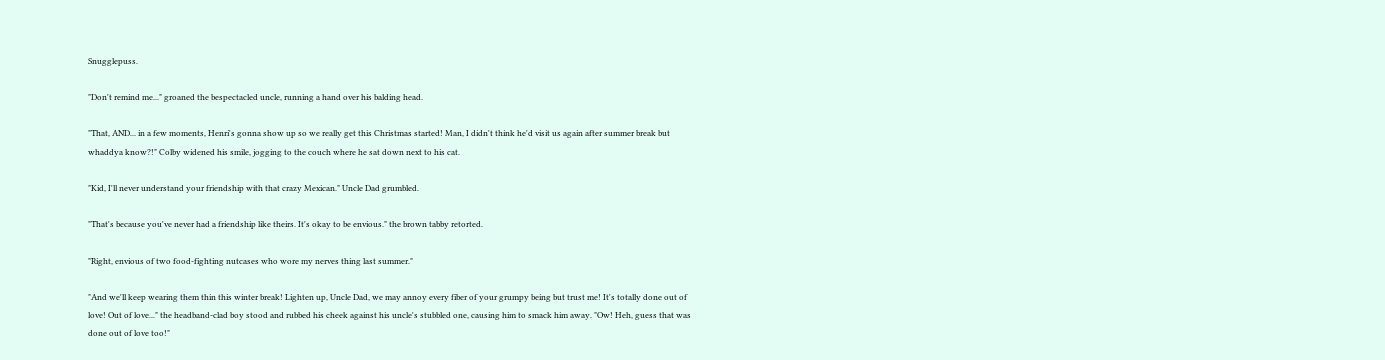Snugglepuss.

"Don't remind me..." groaned the bespectacled uncle, running a hand over his balding head.

"That, AND... in a few moments, Henri's gonna show up so we really get this Christmas started! Man, I didn't think he'd visit us again after summer break but whaddya know?!" Colby widened his smile, jogging to the couch where he sat down next to his cat.

"Kid, I'll never understand your friendship with that crazy Mexican." Uncle Dad grumbled.

"That's because you've never had a friendship like theirs. It's okay to be envious." the brown tabby retorted.

"Right, envious of two food-fighting nutcases who wore my nerves thing last summer."

"And we'll keep wearing them thin this winter break! Lighten up, Uncle Dad, we may annoy every fiber of your grumpy being but trust me! It's totally done out of love! Out of love..." the headband-clad boy stood and rubbed his cheek against his uncle's stubbled one, causing him to smack him away. "Ow! Heh, guess that was done out of love too!"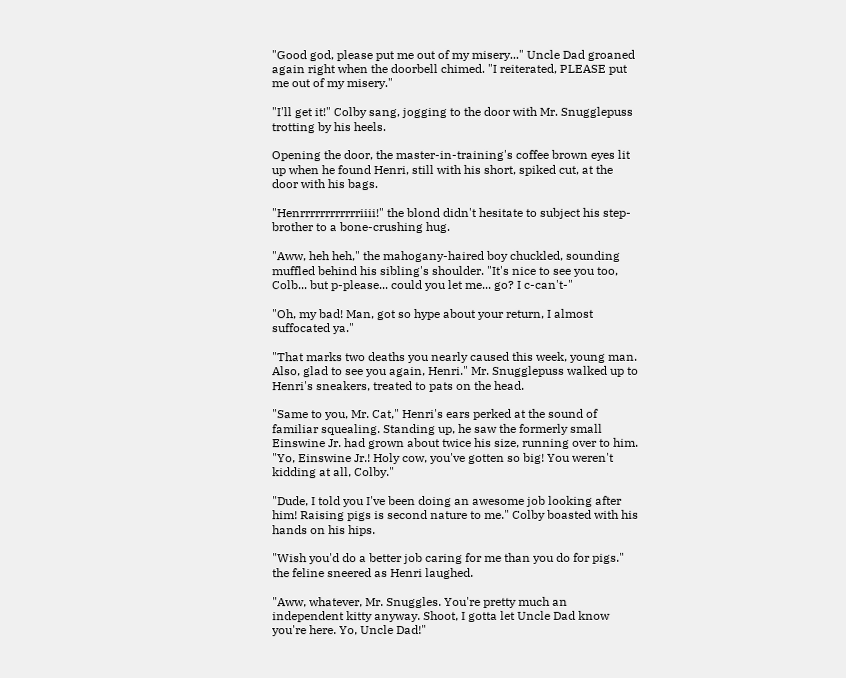"Good god, please put me out of my misery..." Uncle Dad groaned again right when the doorbell chimed. "I reiterated, PLEASE put me out of my misery."

"I'll get it!" Colby sang, jogging to the door with Mr. Snugglepuss trotting by his heels.

Opening the door, the master-in-training's coffee brown eyes lit up when he found Henri, still with his short, spiked cut, at the door with his bags.

"Henrrrrrrrrrrrriiii!" the blond didn't hesitate to subject his step-brother to a bone-crushing hug.

"Aww, heh heh," the mahogany-haired boy chuckled, sounding muffled behind his sibling's shoulder. "It's nice to see you too, Colb... but p-please... could you let me... go? I c-can't-"

"Oh, my bad! Man, got so hype about your return, I almost suffocated ya."

"That marks two deaths you nearly caused this week, young man. Also, glad to see you again, Henri." Mr. Snugglepuss walked up to Henri's sneakers, treated to pats on the head.

"Same to you, Mr. Cat," Henri's ears perked at the sound of familiar squealing. Standing up, he saw the formerly small Einswine Jr. had grown about twice his size, running over to him. "Yo, Einswine Jr.! Holy cow, you've gotten so big! You weren't kidding at all, Colby."

"Dude, I told you I've been doing an awesome job looking after him! Raising pigs is second nature to me." Colby boasted with his hands on his hips.

"Wish you'd do a better job caring for me than you do for pigs." the feline sneered as Henri laughed.

"Aww, whatever, Mr. Snuggles. You're pretty much an independent kitty anyway. Shoot, I gotta let Uncle Dad know you're here. Yo, Uncle Dad!"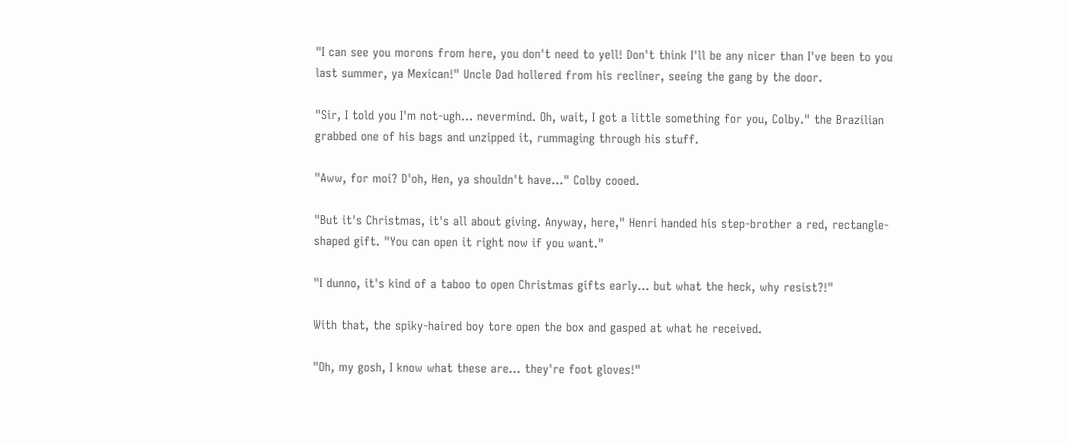"I can see you morons from here, you don't need to yell! Don't think I'll be any nicer than I've been to you last summer, ya Mexican!" Uncle Dad hollered from his recliner, seeing the gang by the door.

"Sir, I told you I'm not-ugh... nevermind. Oh, wait, I got a little something for you, Colby." the Brazilian grabbed one of his bags and unzipped it, rummaging through his stuff.

"Aww, for moi? D'oh, Hen, ya shouldn't have..." Colby cooed.

"But it's Christmas, it's all about giving. Anyway, here," Henri handed his step-brother a red, rectangle-shaped gift. "You can open it right now if you want."

"I dunno, it's kind of a taboo to open Christmas gifts early... but what the heck, why resist?!"

With that, the spiky-haired boy tore open the box and gasped at what he received.

"Oh, my gosh, I know what these are... they're foot gloves!"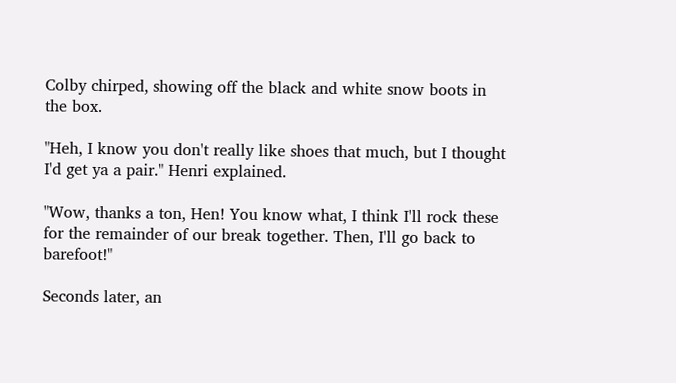Colby chirped, showing off the black and white snow boots in the box.

"Heh, I know you don't really like shoes that much, but I thought I'd get ya a pair." Henri explained.

"Wow, thanks a ton, Hen! You know what, I think I'll rock these for the remainder of our break together. Then, I'll go back to barefoot!"

Seconds later, an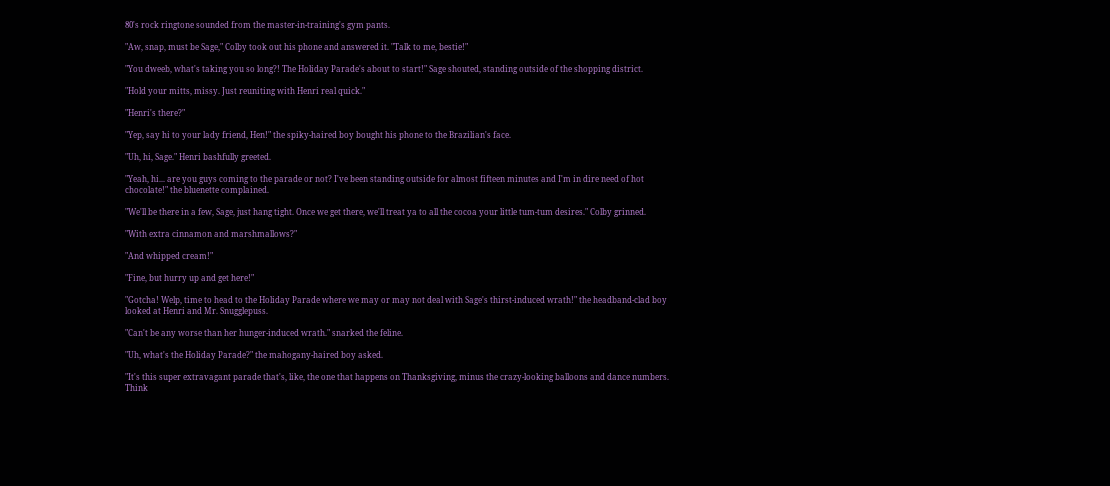80's rock ringtone sounded from the master-in-training's gym pants.

"Aw, snap, must be Sage," Colby took out his phone and answered it. "Talk to me, bestie!"

"You dweeb, what's taking you so long?! The Holiday Parade's about to start!" Sage shouted, standing outside of the shopping district.

"Hold your mitts, missy. Just reuniting with Henri real quick."

"Henri's there?"

"Yep, say hi to your lady friend, Hen!" the spiky-haired boy bought his phone to the Brazilian's face.

"Uh, hi, Sage." Henri bashfully greeted.

"Yeah, hi... are you guys coming to the parade or not? I've been standing outside for almost fifteen minutes and I'm in dire need of hot chocolate!" the bluenette complained.

"We'll be there in a few, Sage, just hang tight. Once we get there, we'll treat ya to all the cocoa your little tum-tum desires." Colby grinned.

"With extra cinnamon and marshmallows?"

"And whipped cream!"

"Fine, but hurry up and get here!"

"Gotcha! Welp, time to head to the Holiday Parade where we may or may not deal with Sage's thirst-induced wrath!" the headband-clad boy looked at Henri and Mr. Snugglepuss.

"Can't be any worse than her hunger-induced wrath." snarked the feline.

"Uh, what's the Holiday Parade?" the mahogany-haired boy asked.

"It's this super extravagant parade that's, like, the one that happens on Thanksgiving, minus the crazy-looking balloons and dance numbers. Think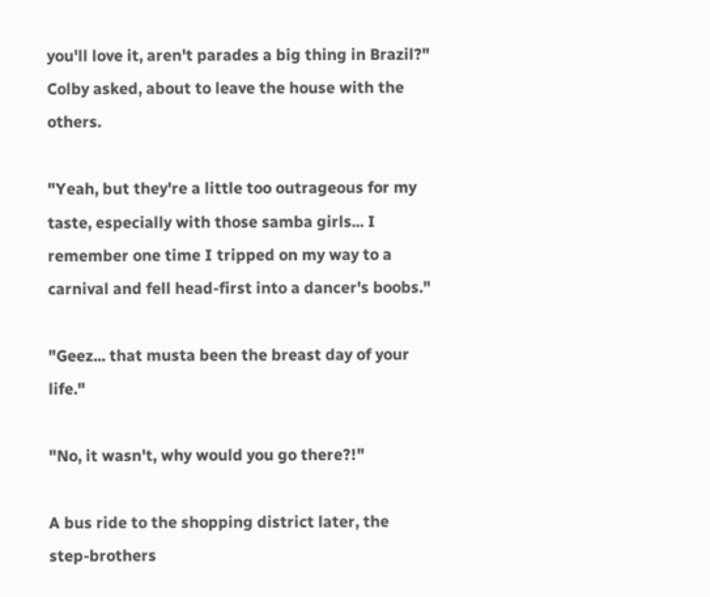you'll love it, aren't parades a big thing in Brazil?" Colby asked, about to leave the house with the others.

"Yeah, but they're a little too outrageous for my taste, especially with those samba girls... I remember one time I tripped on my way to a carnival and fell head-first into a dancer's boobs."

"Geez... that musta been the breast day of your life."

"No, it wasn't, why would you go there?!"

A bus ride to the shopping district later, the step-brothers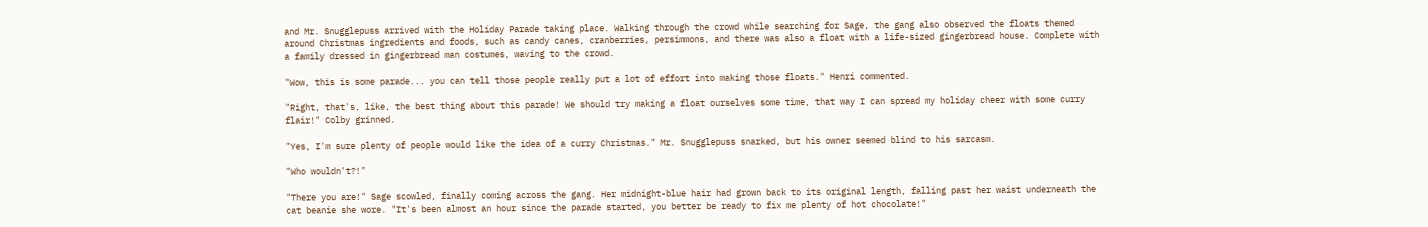and Mr. Snugglepuss arrived with the Holiday Parade taking place. Walking through the crowd while searching for Sage, the gang also observed the floats themed around Christmas ingredients and foods, such as candy canes, cranberries, persimmons, and there was also a float with a life-sized gingerbread house. Complete with a family dressed in gingerbread man costumes, waving to the crowd.

"Wow, this is some parade... you can tell those people really put a lot of effort into making those floats." Henri commented.

"Right, that's, like, the best thing about this parade! We should try making a float ourselves some time, that way I can spread my holiday cheer with some curry flair!" Colby grinned.

"Yes, I'm sure plenty of people would like the idea of a curry Christmas." Mr. Snugglepuss snarked, but his owner seemed blind to his sarcasm.

"Who wouldn't?!"

"There you are!" Sage scowled, finally coming across the gang. Her midnight-blue hair had grown back to its original length, falling past her waist underneath the cat beanie she wore. "It's been almost an hour since the parade started, you better be ready to fix me plenty of hot chocolate!"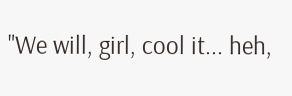"We will, girl, cool it... heh,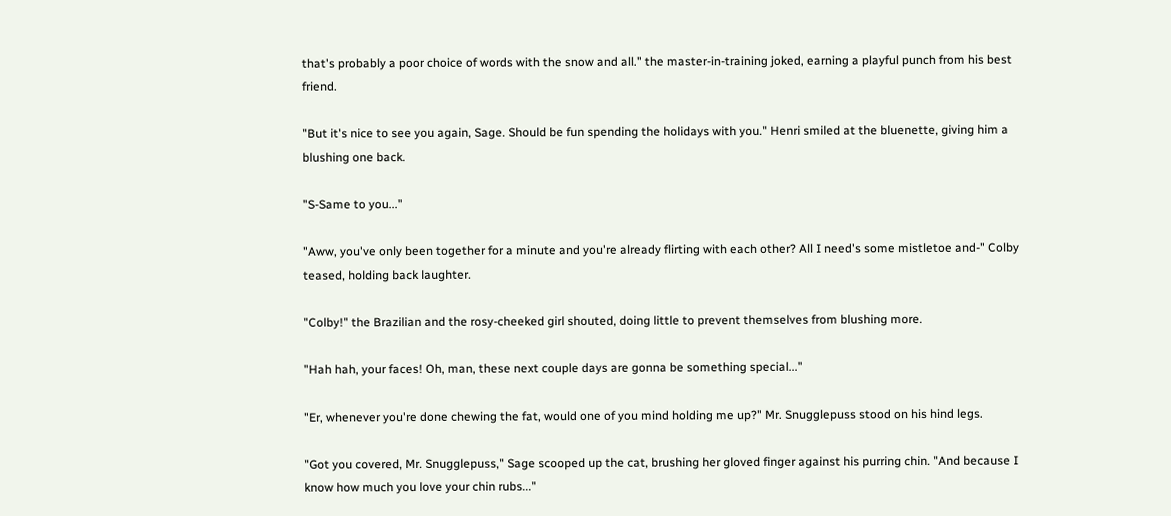that's probably a poor choice of words with the snow and all." the master-in-training joked, earning a playful punch from his best friend.

"But it's nice to see you again, Sage. Should be fun spending the holidays with you." Henri smiled at the bluenette, giving him a blushing one back.

"S-Same to you..."

"Aww, you've only been together for a minute and you're already flirting with each other? All I need's some mistletoe and-" Colby teased, holding back laughter.

"Colby!" the Brazilian and the rosy-cheeked girl shouted, doing little to prevent themselves from blushing more.

"Hah hah, your faces! Oh, man, these next couple days are gonna be something special..."

"Er, whenever you're done chewing the fat, would one of you mind holding me up?" Mr. Snugglepuss stood on his hind legs.

"Got you covered, Mr. Snugglepuss," Sage scooped up the cat, brushing her gloved finger against his purring chin. "And because I know how much you love your chin rubs..."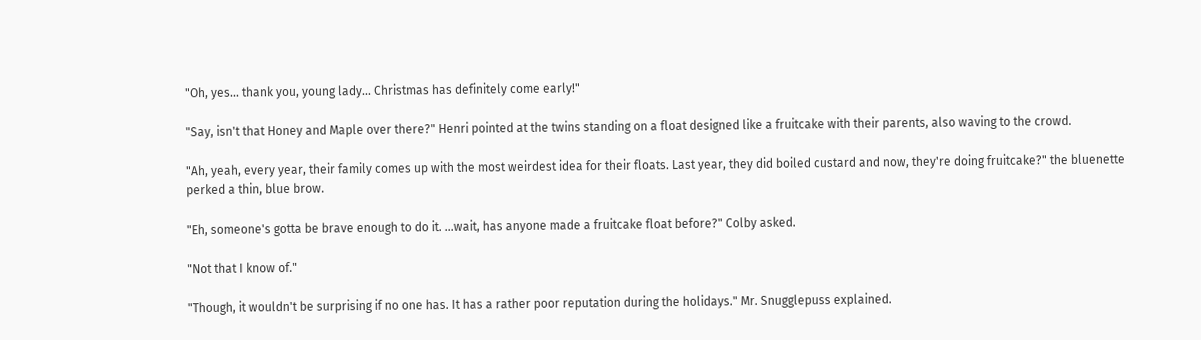"Oh, yes... thank you, young lady... Christmas has definitely come early!"

"Say, isn't that Honey and Maple over there?" Henri pointed at the twins standing on a float designed like a fruitcake with their parents, also waving to the crowd.

"Ah, yeah, every year, their family comes up with the most weirdest idea for their floats. Last year, they did boiled custard and now, they're doing fruitcake?" the bluenette perked a thin, blue brow.

"Eh, someone's gotta be brave enough to do it. ...wait, has anyone made a fruitcake float before?" Colby asked.

"Not that I know of."

"Though, it wouldn't be surprising if no one has. It has a rather poor reputation during the holidays." Mr. Snugglepuss explained.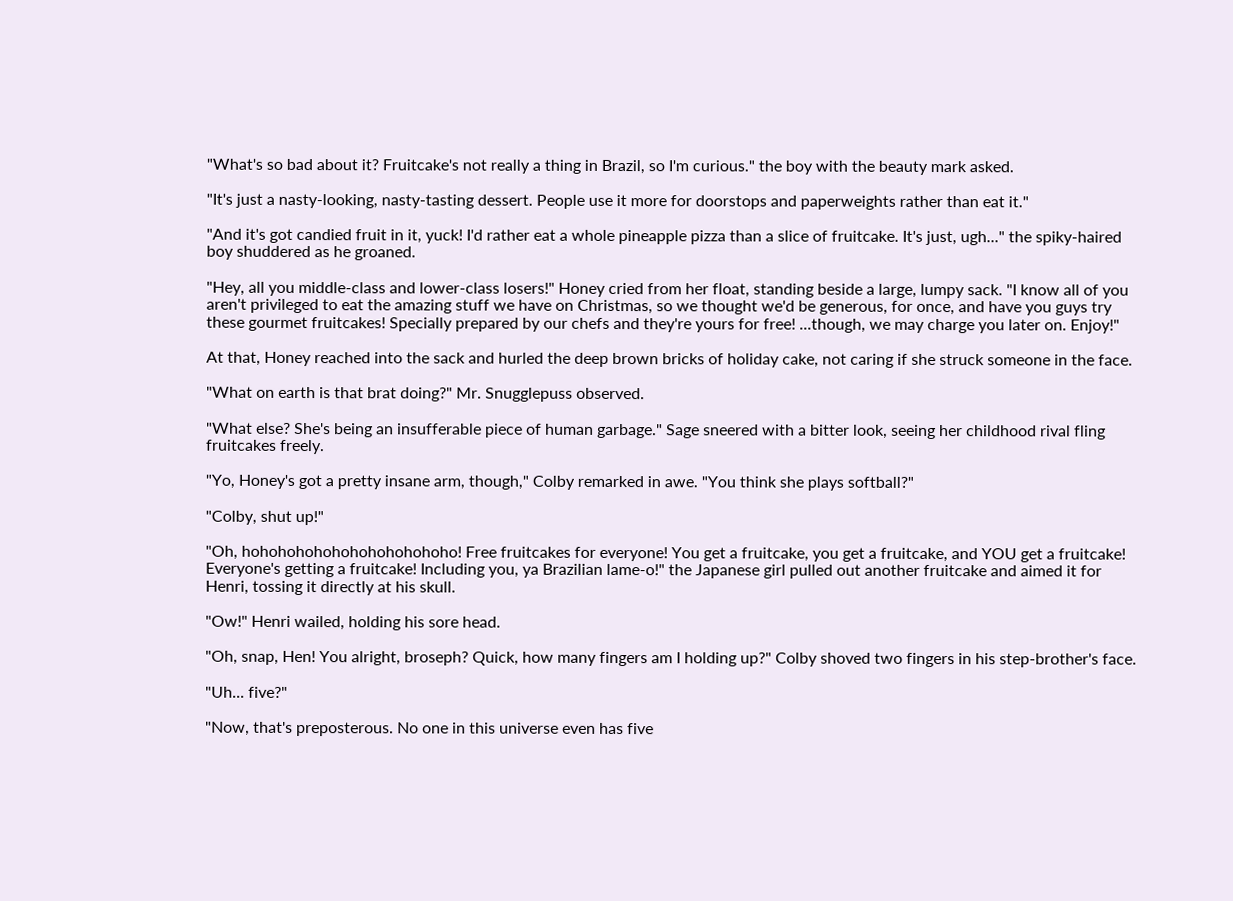"What's so bad about it? Fruitcake's not really a thing in Brazil, so I'm curious." the boy with the beauty mark asked.

"It's just a nasty-looking, nasty-tasting dessert. People use it more for doorstops and paperweights rather than eat it."

"And it's got candied fruit in it, yuck! I'd rather eat a whole pineapple pizza than a slice of fruitcake. It's just, ugh..." the spiky-haired boy shuddered as he groaned.

"Hey, all you middle-class and lower-class losers!" Honey cried from her float, standing beside a large, lumpy sack. "I know all of you aren't privileged to eat the amazing stuff we have on Christmas, so we thought we'd be generous, for once, and have you guys try these gourmet fruitcakes! Specially prepared by our chefs and they're yours for free! ...though, we may charge you later on. Enjoy!"

At that, Honey reached into the sack and hurled the deep brown bricks of holiday cake, not caring if she struck someone in the face.

"What on earth is that brat doing?" Mr. Snugglepuss observed.

"What else? She's being an insufferable piece of human garbage." Sage sneered with a bitter look, seeing her childhood rival fling fruitcakes freely.

"Yo, Honey's got a pretty insane arm, though," Colby remarked in awe. "You think she plays softball?"

"Colby, shut up!"

"Oh, hohohohohohohohohohohoho! Free fruitcakes for everyone! You get a fruitcake, you get a fruitcake, and YOU get a fruitcake! Everyone's getting a fruitcake! Including you, ya Brazilian lame-o!" the Japanese girl pulled out another fruitcake and aimed it for Henri, tossing it directly at his skull.

"Ow!" Henri wailed, holding his sore head.

"Oh, snap, Hen! You alright, broseph? Quick, how many fingers am I holding up?" Colby shoved two fingers in his step-brother's face.

"Uh... five?"

"Now, that's preposterous. No one in this universe even has five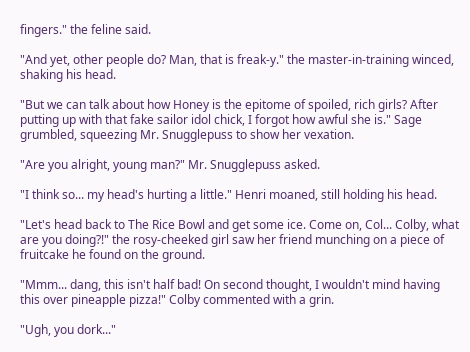fingers." the feline said.

"And yet, other people do? Man, that is freak-y." the master-in-training winced, shaking his head.

"But we can talk about how Honey is the epitome of spoiled, rich girls? After putting up with that fake sailor idol chick, I forgot how awful she is." Sage grumbled, squeezing Mr. Snugglepuss to show her vexation.

"Are you alright, young man?" Mr. Snugglepuss asked.

"I think so... my head's hurting a little." Henri moaned, still holding his head.

"Let's head back to The Rice Bowl and get some ice. Come on, Col... Colby, what are you doing?!" the rosy-cheeked girl saw her friend munching on a piece of fruitcake he found on the ground.

"Mmm... dang, this isn't half bad! On second thought, I wouldn't mind having this over pineapple pizza!" Colby commented with a grin.

"Ugh, you dork..."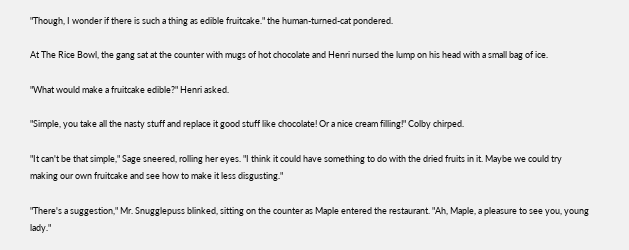"Though, I wonder if there is such a thing as edible fruitcake." the human-turned-cat pondered.

At The Rice Bowl, the gang sat at the counter with mugs of hot chocolate and Henri nursed the lump on his head with a small bag of ice.

"What would make a fruitcake edible?" Henri asked.

"Simple, you take all the nasty stuff and replace it good stuff like chocolate! Or a nice cream filling!" Colby chirped.

"It can't be that simple," Sage sneered, rolling her eyes. "I think it could have something to do with the dried fruits in it. Maybe we could try making our own fruitcake and see how to make it less disgusting."

"There's a suggestion," Mr. Snugglepuss blinked, sitting on the counter as Maple entered the restaurant. "Ah, Maple, a pleasure to see you, young lady."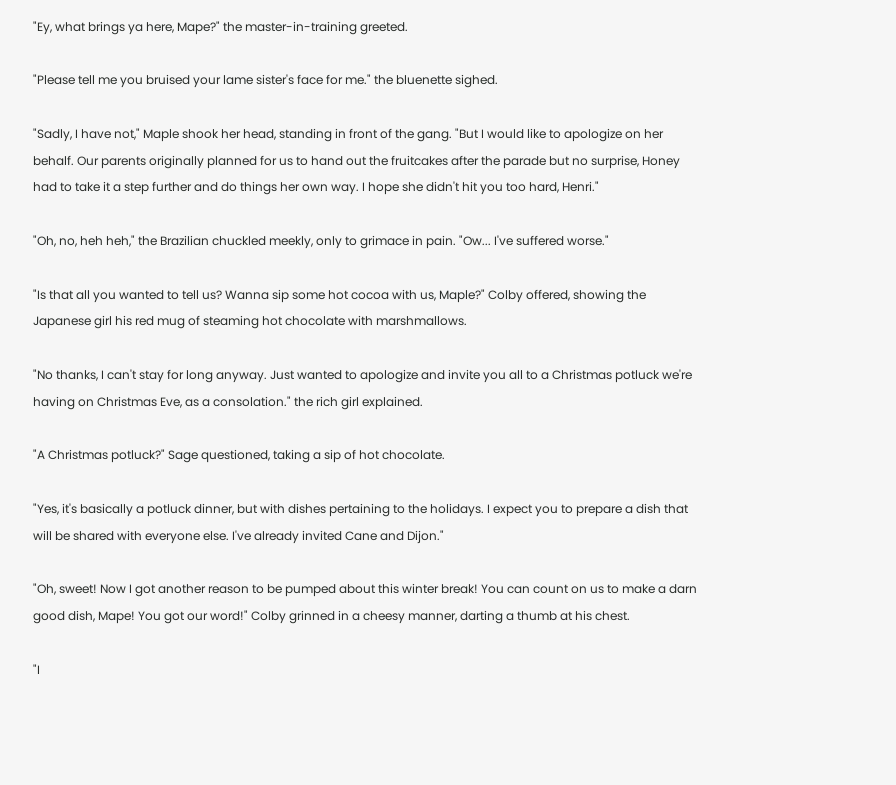"Ey, what brings ya here, Mape?" the master-in-training greeted.

"Please tell me you bruised your lame sister's face for me." the bluenette sighed.

"Sadly, I have not," Maple shook her head, standing in front of the gang. "But I would like to apologize on her behalf. Our parents originally planned for us to hand out the fruitcakes after the parade but no surprise, Honey had to take it a step further and do things her own way. I hope she didn't hit you too hard, Henri."

"Oh, no, heh heh," the Brazilian chuckled meekly, only to grimace in pain. "Ow... I've suffered worse."

"Is that all you wanted to tell us? Wanna sip some hot cocoa with us, Maple?" Colby offered, showing the Japanese girl his red mug of steaming hot chocolate with marshmallows.

"No thanks, I can't stay for long anyway. Just wanted to apologize and invite you all to a Christmas potluck we're having on Christmas Eve, as a consolation." the rich girl explained.

"A Christmas potluck?" Sage questioned, taking a sip of hot chocolate.

"Yes, it's basically a potluck dinner, but with dishes pertaining to the holidays. I expect you to prepare a dish that will be shared with everyone else. I've already invited Cane and Dijon."

"Oh, sweet! Now I got another reason to be pumped about this winter break! You can count on us to make a darn good dish, Mape! You got our word!" Colby grinned in a cheesy manner, darting a thumb at his chest.

"I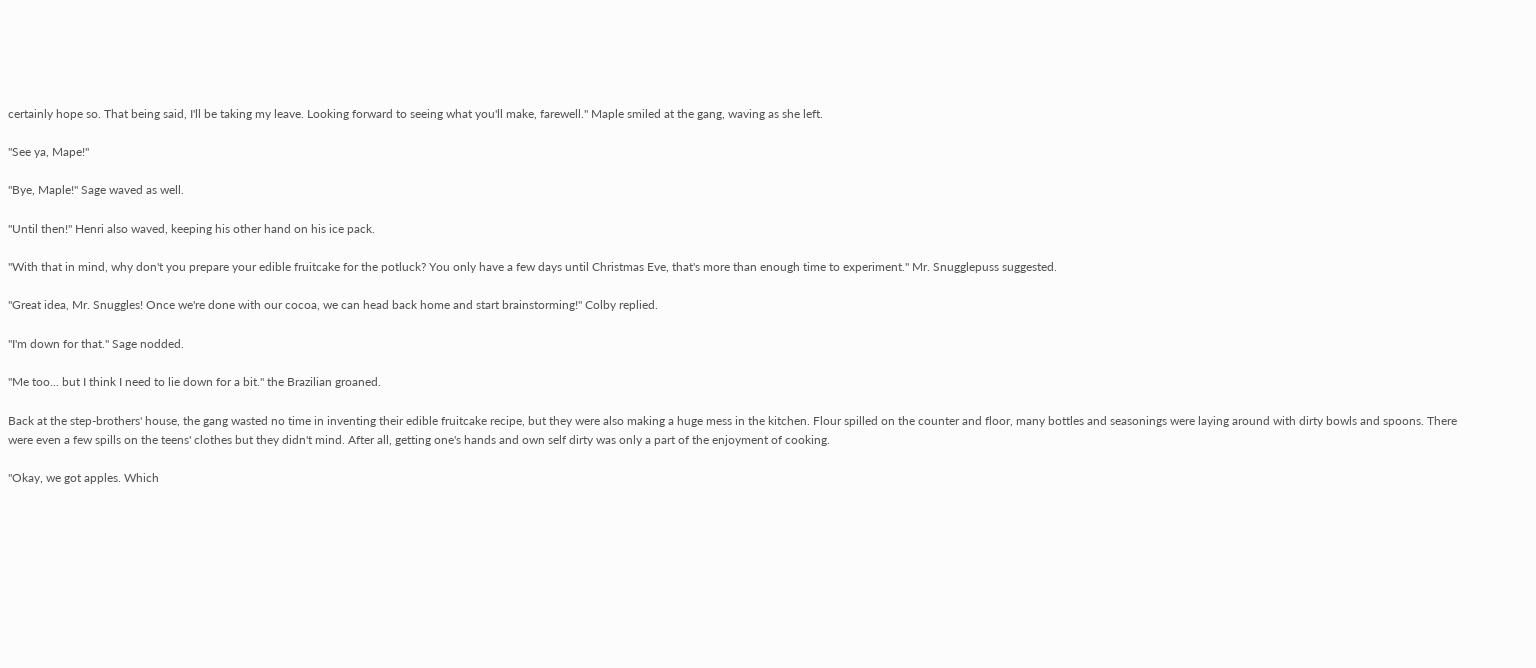certainly hope so. That being said, I'll be taking my leave. Looking forward to seeing what you'll make, farewell." Maple smiled at the gang, waving as she left.

"See ya, Mape!"

"Bye, Maple!" Sage waved as well.

"Until then!" Henri also waved, keeping his other hand on his ice pack.

"With that in mind, why don't you prepare your edible fruitcake for the potluck? You only have a few days until Christmas Eve, that's more than enough time to experiment." Mr. Snugglepuss suggested.

"Great idea, Mr. Snuggles! Once we're done with our cocoa, we can head back home and start brainstorming!" Colby replied.

"I'm down for that." Sage nodded.

"Me too... but I think I need to lie down for a bit." the Brazilian groaned.

Back at the step-brothers' house, the gang wasted no time in inventing their edible fruitcake recipe, but they were also making a huge mess in the kitchen. Flour spilled on the counter and floor, many bottles and seasonings were laying around with dirty bowls and spoons. There were even a few spills on the teens' clothes but they didn't mind. After all, getting one's hands and own self dirty was only a part of the enjoyment of cooking.

"Okay, we got apples. Which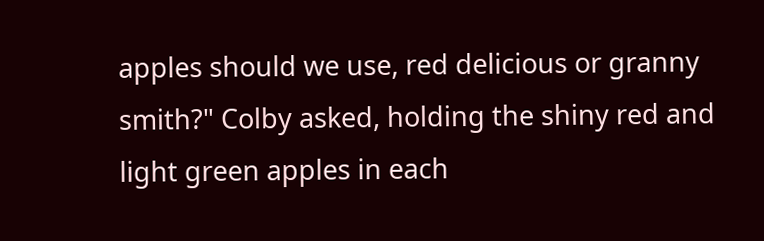apples should we use, red delicious or granny smith?" Colby asked, holding the shiny red and light green apples in each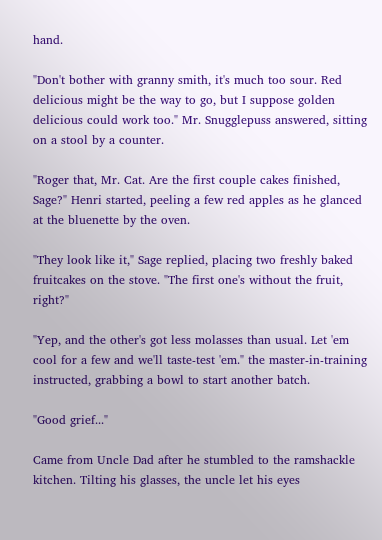hand.

"Don't bother with granny smith, it's much too sour. Red delicious might be the way to go, but I suppose golden delicious could work too." Mr. Snugglepuss answered, sitting on a stool by a counter.

"Roger that, Mr. Cat. Are the first couple cakes finished, Sage?" Henri started, peeling a few red apples as he glanced at the bluenette by the oven.

"They look like it," Sage replied, placing two freshly baked fruitcakes on the stove. "The first one's without the fruit, right?"

"Yep, and the other's got less molasses than usual. Let 'em cool for a few and we'll taste-test 'em." the master-in-training instructed, grabbing a bowl to start another batch.

"Good grief..."

Came from Uncle Dad after he stumbled to the ramshackle kitchen. Tilting his glasses, the uncle let his eyes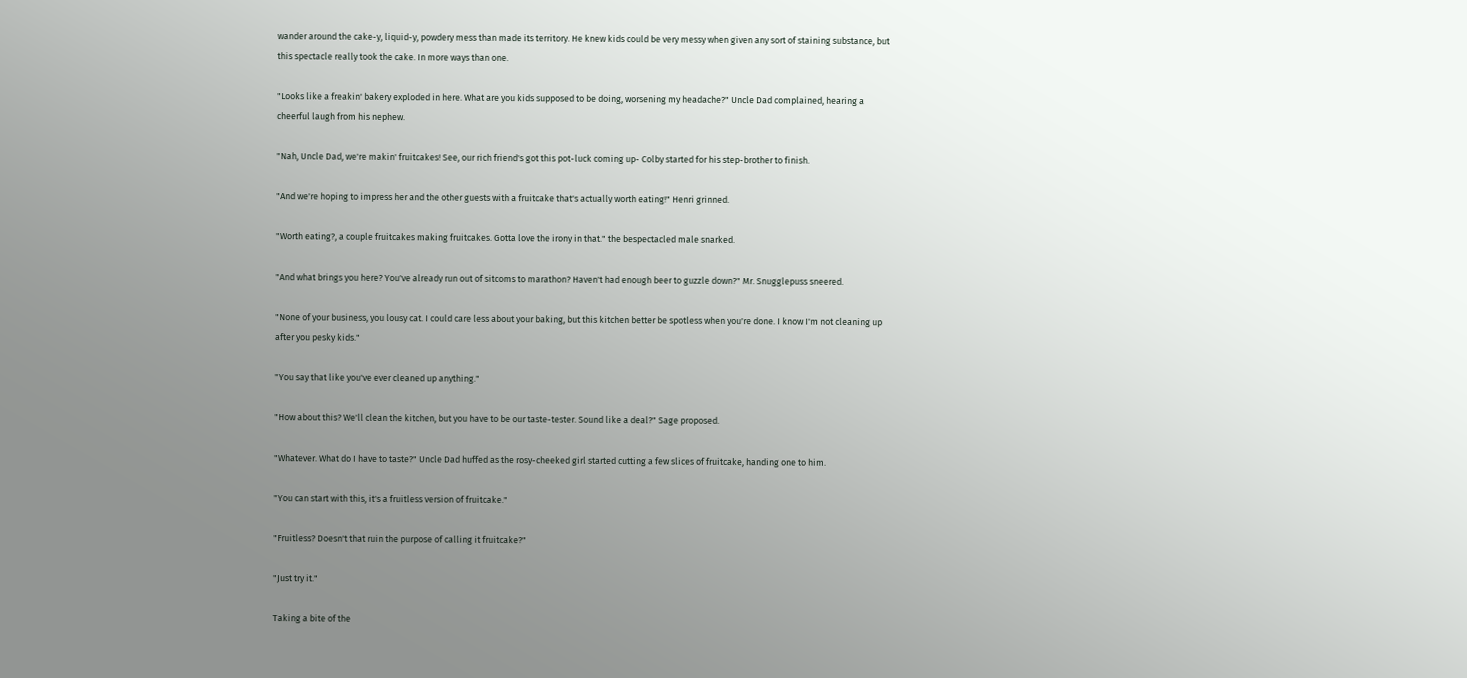wander around the cake-y, liquid-y, powdery mess than made its territory. He knew kids could be very messy when given any sort of staining substance, but this spectacle really took the cake. In more ways than one.

"Looks like a freakin' bakery exploded in here. What are you kids supposed to be doing, worsening my headache?" Uncle Dad complained, hearing a cheerful laugh from his nephew.

"Nah, Uncle Dad, we're makin' fruitcakes! See, our rich friend's got this pot-luck coming up- Colby started for his step-brother to finish.

"And we're hoping to impress her and the other guests with a fruitcake that's actually worth eating!" Henri grinned.

"Worth eating?, a couple fruitcakes making fruitcakes. Gotta love the irony in that." the bespectacled male snarked.

"And what brings you here? You've already run out of sitcoms to marathon? Haven't had enough beer to guzzle down?" Mr. Snugglepuss sneered.

"None of your business, you lousy cat. I could care less about your baking, but this kitchen better be spotless when you're done. I know I'm not cleaning up after you pesky kids."

"You say that like you've ever cleaned up anything."

"How about this? We'll clean the kitchen, but you have to be our taste-tester. Sound like a deal?" Sage proposed.

"Whatever. What do I have to taste?" Uncle Dad huffed as the rosy-cheeked girl started cutting a few slices of fruitcake, handing one to him.

"You can start with this, it's a fruitless version of fruitcake."

"Fruitless? Doesn't that ruin the purpose of calling it fruitcake?"

"Just try it."

Taking a bite of the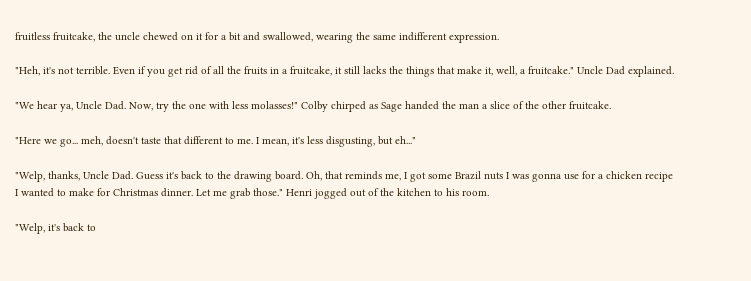fruitless fruitcake, the uncle chewed on it for a bit and swallowed, wearing the same indifferent expression.

"Heh, it's not terrible. Even if you get rid of all the fruits in a fruitcake, it still lacks the things that make it, well, a fruitcake." Uncle Dad explained.

"We hear ya, Uncle Dad. Now, try the one with less molasses!" Colby chirped as Sage handed the man a slice of the other fruitcake.

"Here we go... meh, doesn't taste that different to me. I mean, it's less disgusting, but eh..."

"Welp, thanks, Uncle Dad. Guess it's back to the drawing board. Oh, that reminds me, I got some Brazil nuts I was gonna use for a chicken recipe I wanted to make for Christmas dinner. Let me grab those." Henri jogged out of the kitchen to his room.

"Welp, it's back to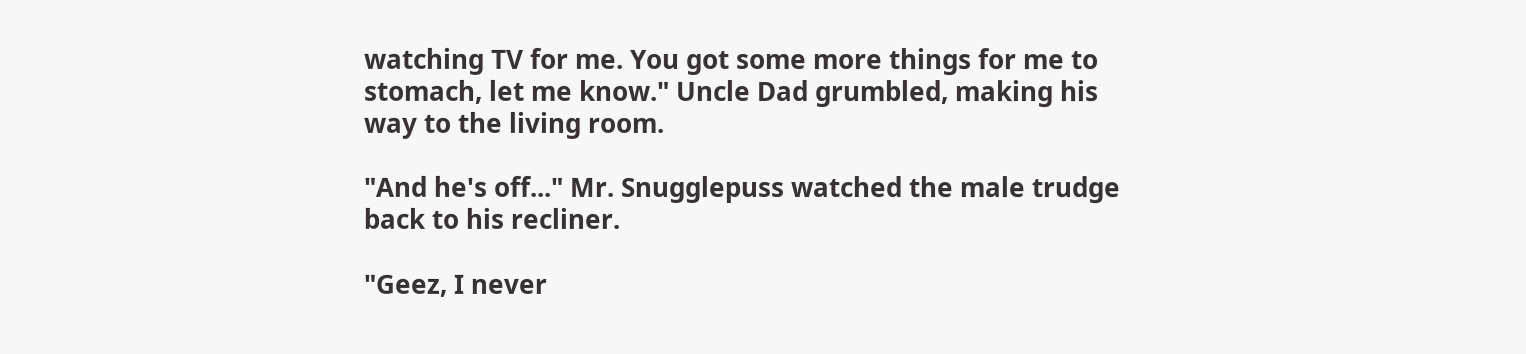watching TV for me. You got some more things for me to stomach, let me know." Uncle Dad grumbled, making his way to the living room.

"And he's off..." Mr. Snugglepuss watched the male trudge back to his recliner.

"Geez, I never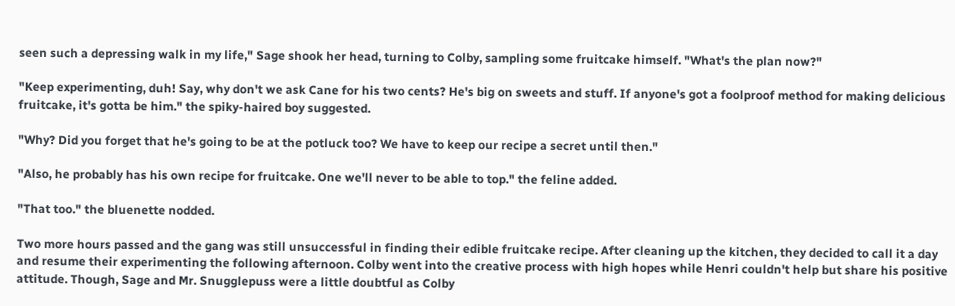seen such a depressing walk in my life," Sage shook her head, turning to Colby, sampling some fruitcake himself. "What's the plan now?"

"Keep experimenting, duh! Say, why don't we ask Cane for his two cents? He's big on sweets and stuff. If anyone's got a foolproof method for making delicious fruitcake, it's gotta be him." the spiky-haired boy suggested.

"Why? Did you forget that he's going to be at the potluck too? We have to keep our recipe a secret until then."

"Also, he probably has his own recipe for fruitcake. One we'll never to be able to top." the feline added.

"That too." the bluenette nodded.

Two more hours passed and the gang was still unsuccessful in finding their edible fruitcake recipe. After cleaning up the kitchen, they decided to call it a day and resume their experimenting the following afternoon. Colby went into the creative process with high hopes while Henri couldn't help but share his positive attitude. Though, Sage and Mr. Snugglepuss were a little doubtful as Colby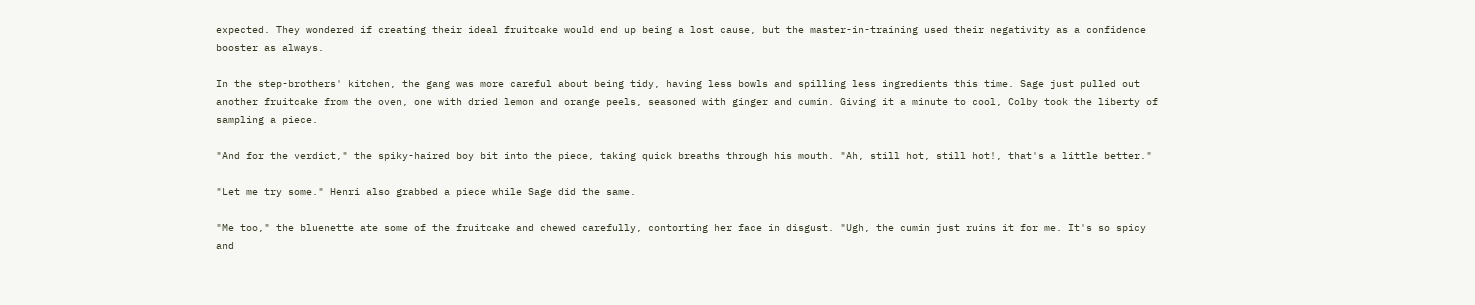expected. They wondered if creating their ideal fruitcake would end up being a lost cause, but the master-in-training used their negativity as a confidence booster as always.

In the step-brothers' kitchen, the gang was more careful about being tidy, having less bowls and spilling less ingredients this time. Sage just pulled out another fruitcake from the oven, one with dried lemon and orange peels, seasoned with ginger and cumin. Giving it a minute to cool, Colby took the liberty of sampling a piece.

"And for the verdict," the spiky-haired boy bit into the piece, taking quick breaths through his mouth. "Ah, still hot, still hot!, that's a little better."

"Let me try some." Henri also grabbed a piece while Sage did the same.

"Me too," the bluenette ate some of the fruitcake and chewed carefully, contorting her face in disgust. "Ugh, the cumin just ruins it for me. It's so spicy and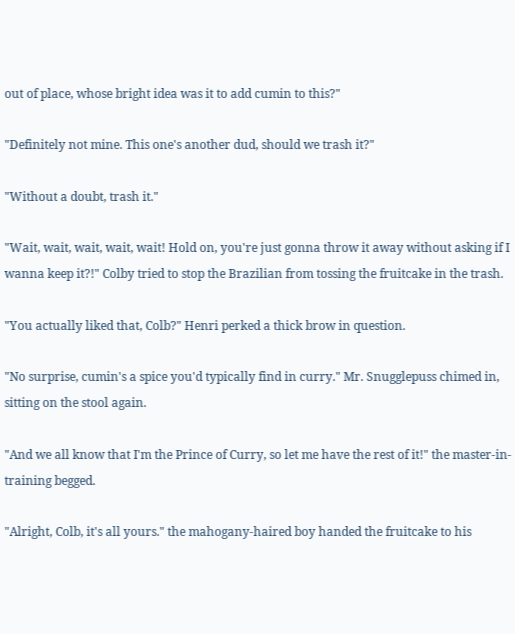out of place, whose bright idea was it to add cumin to this?"

"Definitely not mine. This one's another dud, should we trash it?"

"Without a doubt, trash it."

"Wait, wait, wait, wait, wait! Hold on, you're just gonna throw it away without asking if I wanna keep it?!" Colby tried to stop the Brazilian from tossing the fruitcake in the trash.

"You actually liked that, Colb?" Henri perked a thick brow in question.

"No surprise, cumin's a spice you'd typically find in curry." Mr. Snugglepuss chimed in, sitting on the stool again.

"And we all know that I'm the Prince of Curry, so let me have the rest of it!" the master-in-training begged.

"Alright, Colb, it's all yours." the mahogany-haired boy handed the fruitcake to his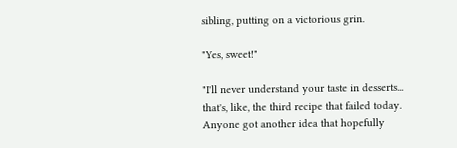sibling, putting on a victorious grin.

"Yes, sweet!"

"I'll never understand your taste in desserts... that's, like, the third recipe that failed today. Anyone got another idea that hopefully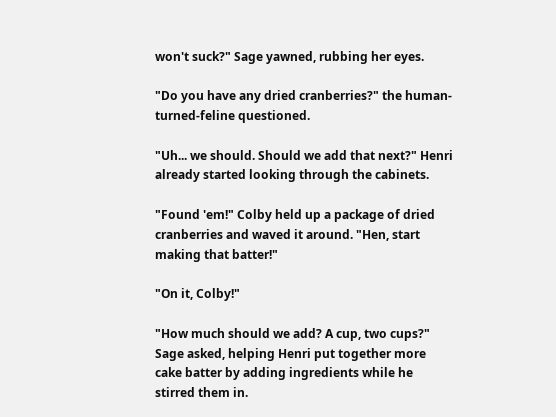won't suck?" Sage yawned, rubbing her eyes.

"Do you have any dried cranberries?" the human-turned-feline questioned.

"Uh... we should. Should we add that next?" Henri already started looking through the cabinets.

"Found 'em!" Colby held up a package of dried cranberries and waved it around. "Hen, start making that batter!"

"On it, Colby!"

"How much should we add? A cup, two cups?" Sage asked, helping Henri put together more cake batter by adding ingredients while he stirred them in.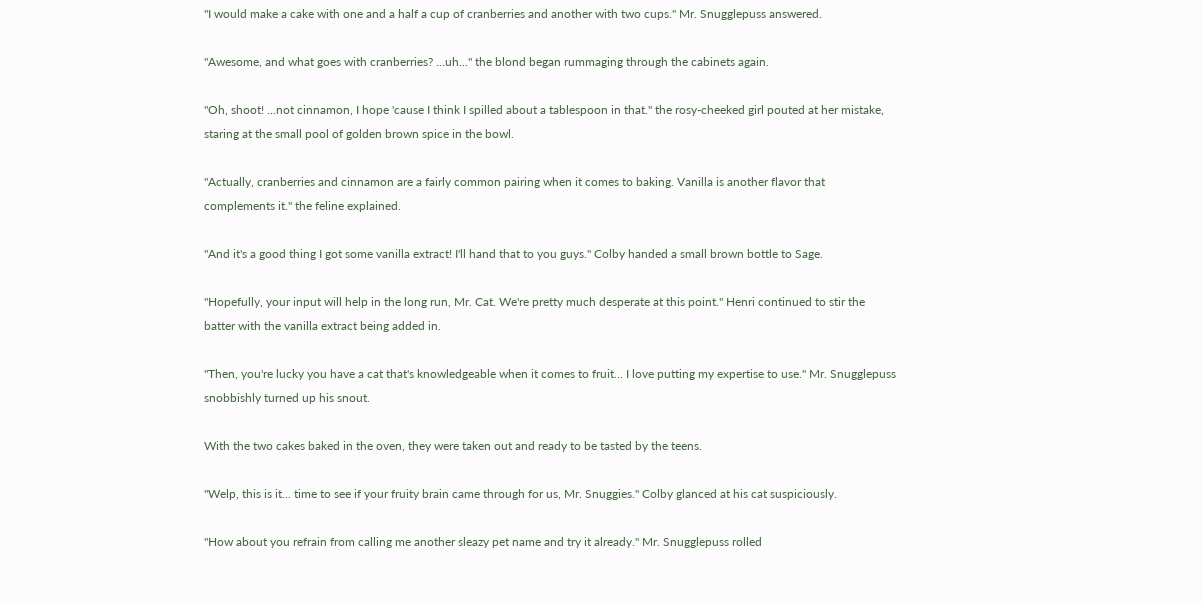"I would make a cake with one and a half a cup of cranberries and another with two cups." Mr. Snugglepuss answered.

"Awesome, and what goes with cranberries? ...uh..." the blond began rummaging through the cabinets again.

"Oh, shoot! ...not cinnamon, I hope 'cause I think I spilled about a tablespoon in that." the rosy-cheeked girl pouted at her mistake, staring at the small pool of golden brown spice in the bowl.

"Actually, cranberries and cinnamon are a fairly common pairing when it comes to baking. Vanilla is another flavor that complements it." the feline explained.

"And it's a good thing I got some vanilla extract! I'll hand that to you guys." Colby handed a small brown bottle to Sage.

"Hopefully, your input will help in the long run, Mr. Cat. We're pretty much desperate at this point." Henri continued to stir the batter with the vanilla extract being added in.

"Then, you're lucky you have a cat that's knowledgeable when it comes to fruit... I love putting my expertise to use." Mr. Snugglepuss snobbishly turned up his snout.

With the two cakes baked in the oven, they were taken out and ready to be tasted by the teens.

"Welp, this is it... time to see if your fruity brain came through for us, Mr. Snuggies." Colby glanced at his cat suspiciously.

"How about you refrain from calling me another sleazy pet name and try it already." Mr. Snugglepuss rolled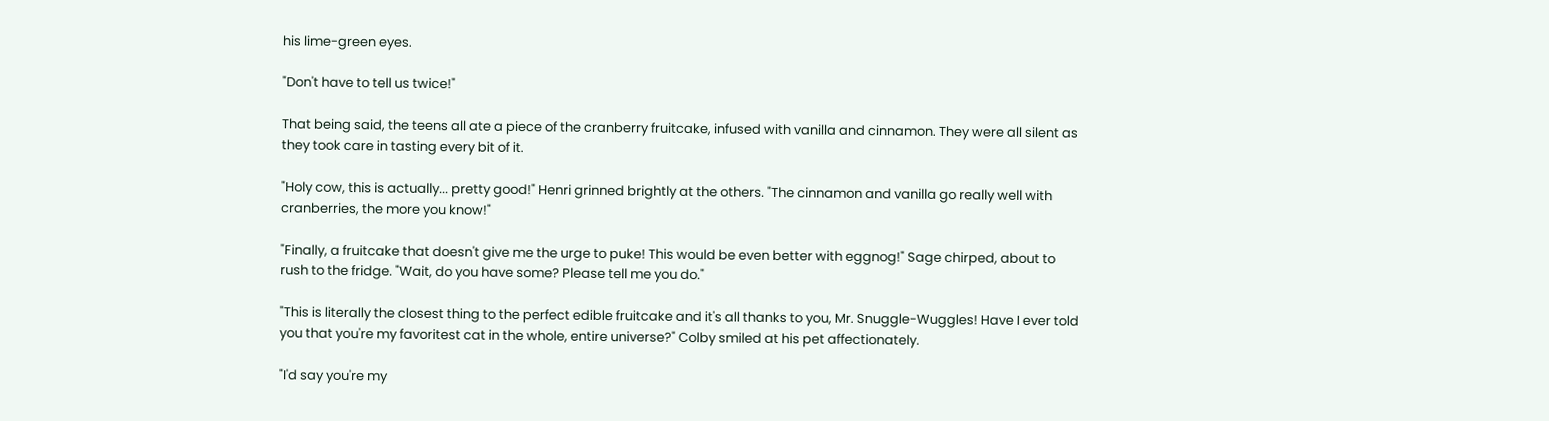his lime-green eyes.

"Don't have to tell us twice!"

That being said, the teens all ate a piece of the cranberry fruitcake, infused with vanilla and cinnamon. They were all silent as they took care in tasting every bit of it.

"Holy cow, this is actually... pretty good!" Henri grinned brightly at the others. "The cinnamon and vanilla go really well with cranberries, the more you know!"

"Finally, a fruitcake that doesn't give me the urge to puke! This would be even better with eggnog!" Sage chirped, about to rush to the fridge. "Wait, do you have some? Please tell me you do."

"This is literally the closest thing to the perfect edible fruitcake and it's all thanks to you, Mr. Snuggle-Wuggles! Have I ever told you that you're my favoritest cat in the whole, entire universe?" Colby smiled at his pet affectionately.

"I'd say you're my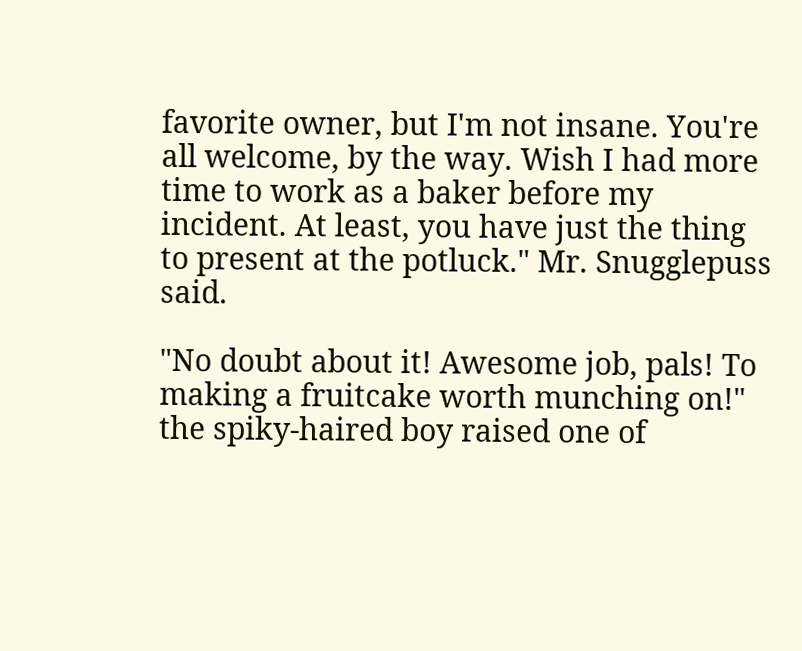favorite owner, but I'm not insane. You're all welcome, by the way. Wish I had more time to work as a baker before my incident. At least, you have just the thing to present at the potluck." Mr. Snugglepuss said.

"No doubt about it! Awesome job, pals! To making a fruitcake worth munching on!" the spiky-haired boy raised one of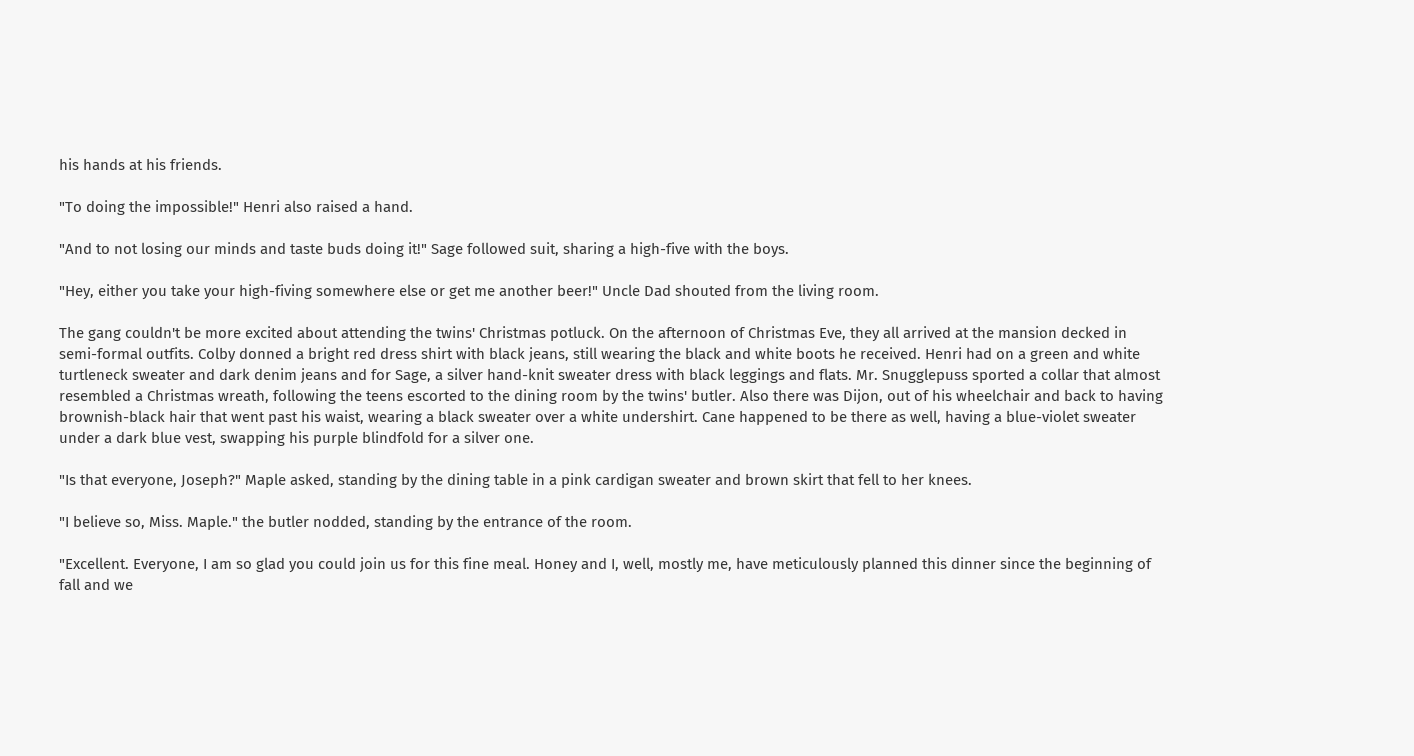his hands at his friends.

"To doing the impossible!" Henri also raised a hand.

"And to not losing our minds and taste buds doing it!" Sage followed suit, sharing a high-five with the boys.

"Hey, either you take your high-fiving somewhere else or get me another beer!" Uncle Dad shouted from the living room.

The gang couldn't be more excited about attending the twins' Christmas potluck. On the afternoon of Christmas Eve, they all arrived at the mansion decked in semi-formal outfits. Colby donned a bright red dress shirt with black jeans, still wearing the black and white boots he received. Henri had on a green and white turtleneck sweater and dark denim jeans and for Sage, a silver hand-knit sweater dress with black leggings and flats. Mr. Snugglepuss sported a collar that almost resembled a Christmas wreath, following the teens escorted to the dining room by the twins' butler. Also there was Dijon, out of his wheelchair and back to having brownish-black hair that went past his waist, wearing a black sweater over a white undershirt. Cane happened to be there as well, having a blue-violet sweater under a dark blue vest, swapping his purple blindfold for a silver one.

"Is that everyone, Joseph?" Maple asked, standing by the dining table in a pink cardigan sweater and brown skirt that fell to her knees.

"I believe so, Miss. Maple." the butler nodded, standing by the entrance of the room.

"Excellent. Everyone, I am so glad you could join us for this fine meal. Honey and I, well, mostly me, have meticulously planned this dinner since the beginning of fall and we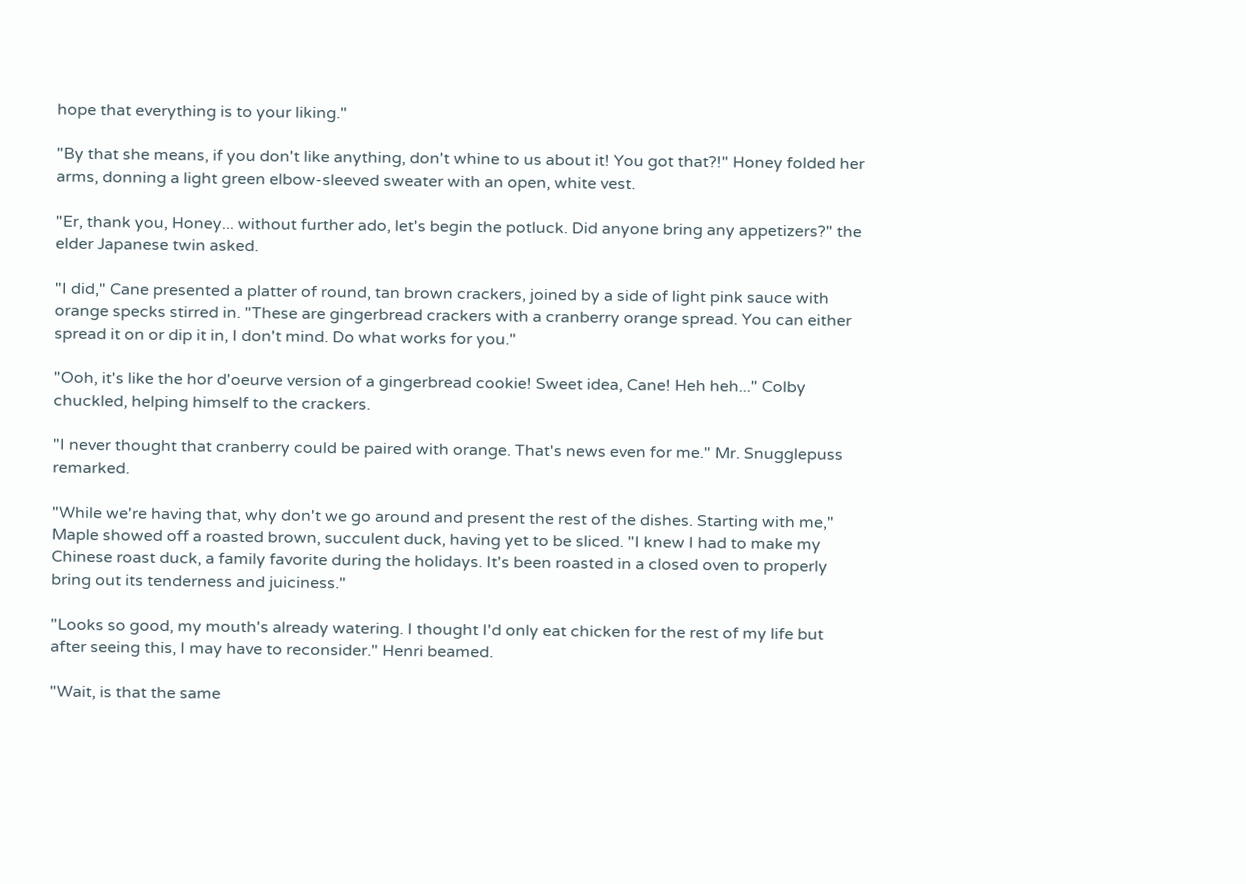hope that everything is to your liking."

"By that she means, if you don't like anything, don't whine to us about it! You got that?!" Honey folded her arms, donning a light green elbow-sleeved sweater with an open, white vest.

"Er, thank you, Honey... without further ado, let's begin the potluck. Did anyone bring any appetizers?" the elder Japanese twin asked.

"I did," Cane presented a platter of round, tan brown crackers, joined by a side of light pink sauce with orange specks stirred in. "These are gingerbread crackers with a cranberry orange spread. You can either spread it on or dip it in, I don't mind. Do what works for you."

"Ooh, it's like the hor d'oeurve version of a gingerbread cookie! Sweet idea, Cane! Heh heh..." Colby chuckled, helping himself to the crackers.

"I never thought that cranberry could be paired with orange. That's news even for me." Mr. Snugglepuss remarked.

"While we're having that, why don't we go around and present the rest of the dishes. Starting with me," Maple showed off a roasted brown, succulent duck, having yet to be sliced. "I knew I had to make my Chinese roast duck, a family favorite during the holidays. It's been roasted in a closed oven to properly bring out its tenderness and juiciness."

"Looks so good, my mouth's already watering. I thought I'd only eat chicken for the rest of my life but after seeing this, I may have to reconsider." Henri beamed.

"Wait, is that the same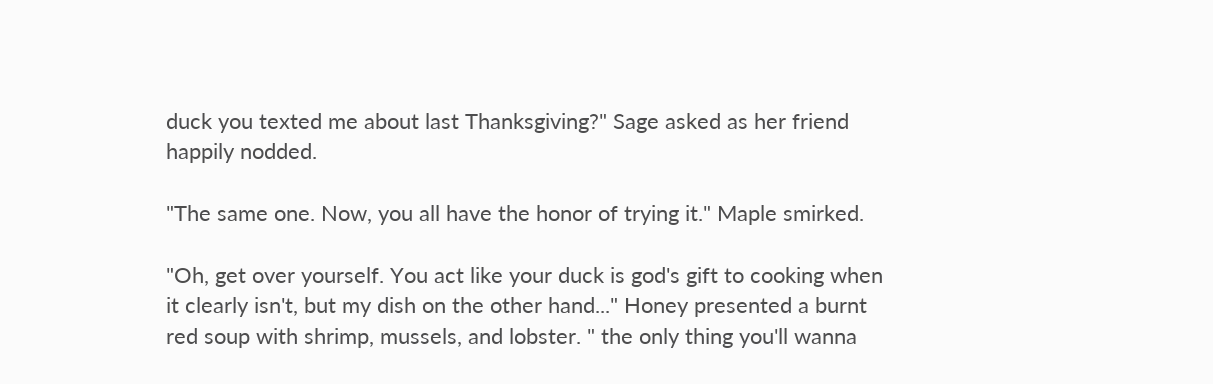duck you texted me about last Thanksgiving?" Sage asked as her friend happily nodded.

"The same one. Now, you all have the honor of trying it." Maple smirked.

"Oh, get over yourself. You act like your duck is god's gift to cooking when it clearly isn't, but my dish on the other hand..." Honey presented a burnt red soup with shrimp, mussels, and lobster. " the only thing you'll wanna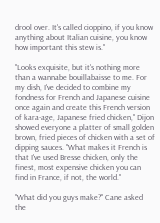drool over. It's called cioppino, if you know anything about Italian cuisine, you know how important this stew is."

"Looks exquisite, but it's nothing more than a wannabe bouillabaisse to me. For my dish, I've decided to combine my fondness for French and Japanese cuisine once again and create this French version of kara-age, Japanese fried chicken," Dijon showed everyone a platter of small golden brown, fried pieces of chicken with a set of dipping sauces. "What makes it French is that I've used Bresse chicken, only the finest, most expensive chicken you can find in France, if not, the world."

"What did you guys make?" Cane asked the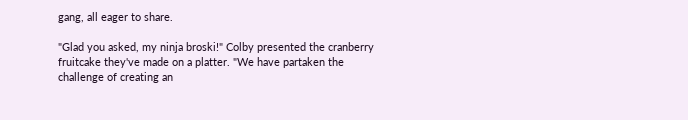gang, all eager to share.

"Glad you asked, my ninja broski!" Colby presented the cranberry fruitcake they've made on a platter. "We have partaken the challenge of creating an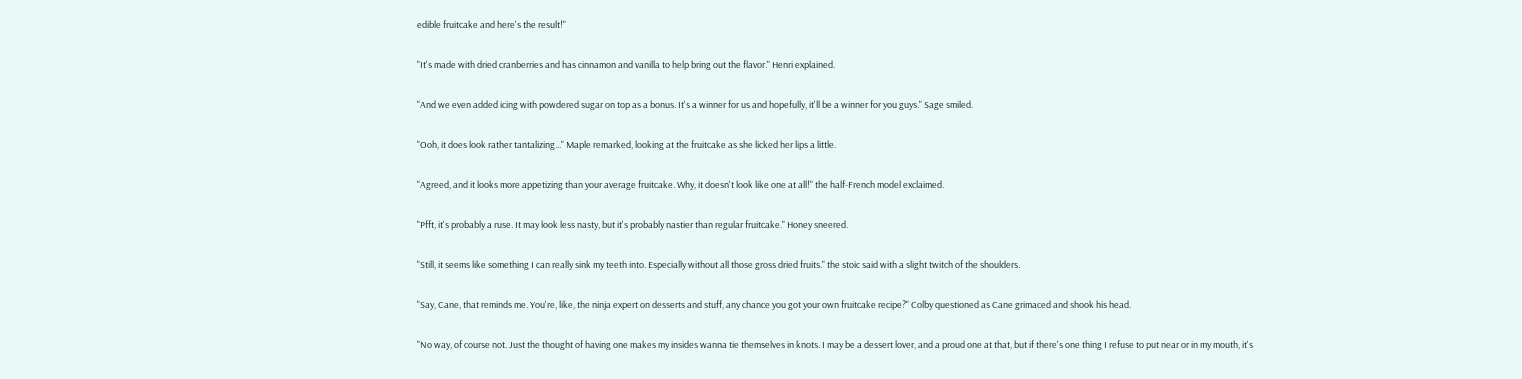edible fruitcake and here's the result!"

"It's made with dried cranberries and has cinnamon and vanilla to help bring out the flavor." Henri explained.

"And we even added icing with powdered sugar on top as a bonus. It's a winner for us and hopefully, it'll be a winner for you guys." Sage smiled.

"Ooh, it does look rather tantalizing..." Maple remarked, looking at the fruitcake as she licked her lips a little.

"Agreed, and it looks more appetizing than your average fruitcake. Why, it doesn't look like one at all!" the half-French model exclaimed.

"Pfft, it's probably a ruse. It may look less nasty, but it's probably nastier than regular fruitcake." Honey sneered.

"Still, it seems like something I can really sink my teeth into. Especially without all those gross dried fruits." the stoic said with a slight twitch of the shoulders.

"Say, Cane, that reminds me. You're, like, the ninja expert on desserts and stuff, any chance you got your own fruitcake recipe?" Colby questioned as Cane grimaced and shook his head.

"No way, of course not. Just the thought of having one makes my insides wanna tie themselves in knots. I may be a dessert lover, and a proud one at that, but if there's one thing I refuse to put near or in my mouth, it's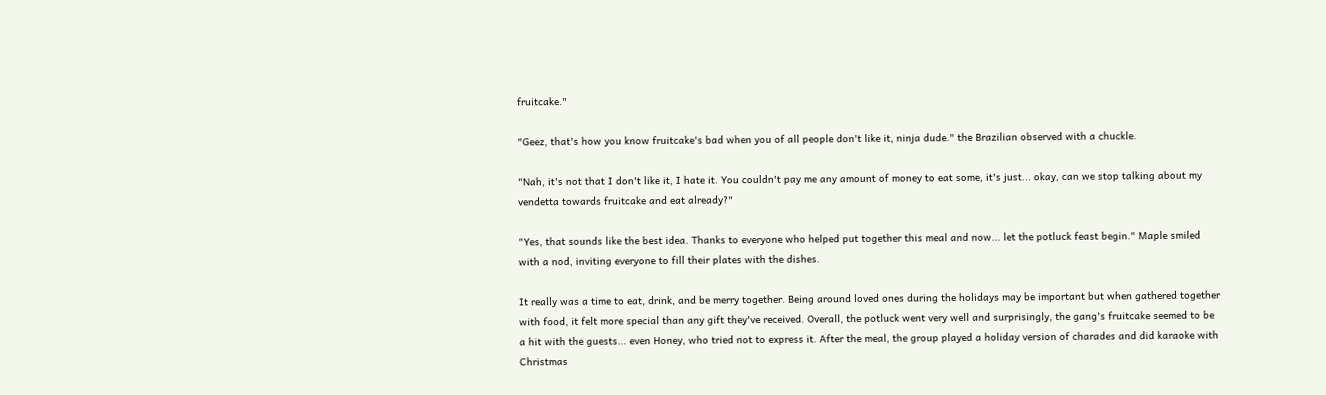fruitcake."

"Geez, that's how you know fruitcake's bad when you of all people don't like it, ninja dude." the Brazilian observed with a chuckle.

"Nah, it's not that I don't like it, I hate it. You couldn't pay me any amount of money to eat some, it's just... okay, can we stop talking about my vendetta towards fruitcake and eat already?"

"Yes, that sounds like the best idea. Thanks to everyone who helped put together this meal and now... let the potluck feast begin." Maple smiled with a nod, inviting everyone to fill their plates with the dishes.

It really was a time to eat, drink, and be merry together. Being around loved ones during the holidays may be important but when gathered together with food, it felt more special than any gift they've received. Overall, the potluck went very well and surprisingly, the gang's fruitcake seemed to be a hit with the guests... even Honey, who tried not to express it. After the meal, the group played a holiday version of charades and did karaoke with Christmas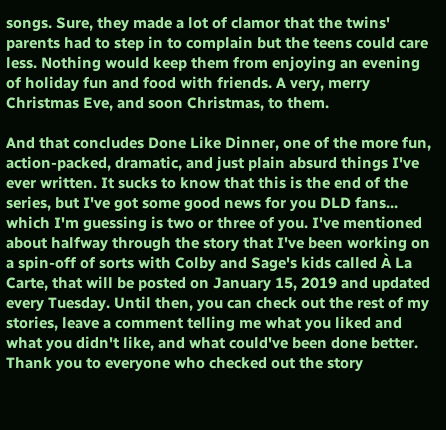songs. Sure, they made a lot of clamor that the twins' parents had to step in to complain but the teens could care less. Nothing would keep them from enjoying an evening of holiday fun and food with friends. A very, merry Christmas Eve, and soon Christmas, to them.

And that concludes Done Like Dinner, one of the more fun, action-packed, dramatic, and just plain absurd things I've ever written. It sucks to know that this is the end of the series, but I've got some good news for you DLD fans... which I'm guessing is two or three of you. I've mentioned about halfway through the story that I've been working on a spin-off of sorts with Colby and Sage's kids called À La Carte, that will be posted on January 15, 2019 and updated every Tuesday. Until then, you can check out the rest of my stories, leave a comment telling me what you liked and what you didn't like, and what could've been done better. Thank you to everyone who checked out the story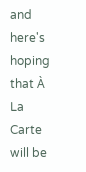and here's hoping that À La Carte will be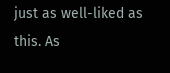just as well-liked as this. As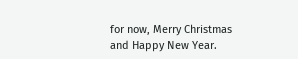for now, Merry Christmas and Happy New Year.